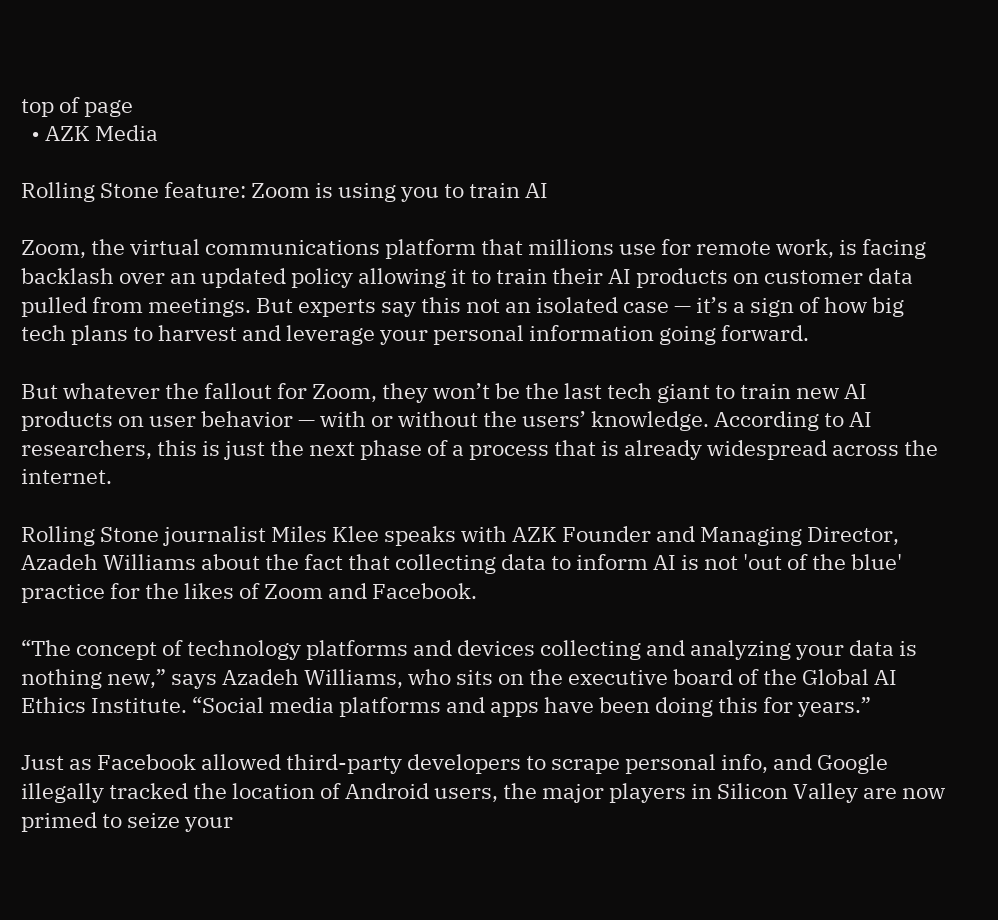top of page
  • AZK Media

Rolling Stone feature: Zoom is using you to train AI

Zoom, the virtual communications platform that millions use for remote work, is facing backlash over an updated policy allowing it to train their AI products on customer data pulled from meetings. But experts say this not an isolated case — it’s a sign of how big tech plans to harvest and leverage your personal information going forward.

But whatever the fallout for Zoom, they won’t be the last tech giant to train new AI products on user behavior — with or without the users’ knowledge. According to AI researchers, this is just the next phase of a process that is already widespread across the internet.

Rolling Stone journalist Miles Klee speaks with AZK Founder and Managing Director, Azadeh Williams about the fact that collecting data to inform AI is not 'out of the blue' practice for the likes of Zoom and Facebook.

“The concept of technology platforms and devices collecting and analyzing your data is nothing new,” says Azadeh Williams, who sits on the executive board of the Global AI Ethics Institute. “Social media platforms and apps have been doing this for years.”

Just as Facebook allowed third-party developers to scrape personal info, and Google illegally tracked the location of Android users, the major players in Silicon Valley are now primed to seize your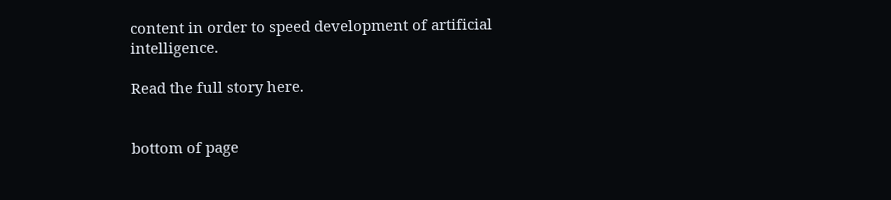content in order to speed development of artificial intelligence.

Read the full story here.


bottom of page